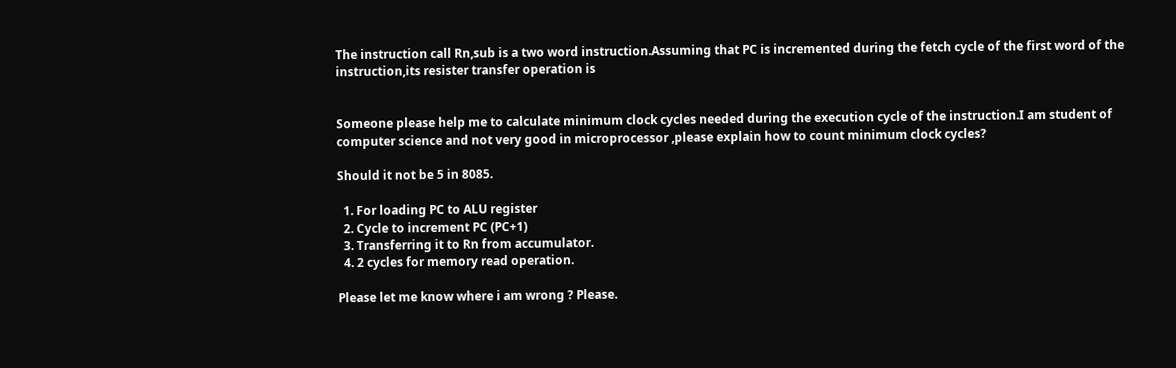The instruction call Rn,sub is a two word instruction.Assuming that PC is incremented during the fetch cycle of the first word of the instruction,its resister transfer operation is


Someone please help me to calculate minimum clock cycles needed during the execution cycle of the instruction.I am student of computer science and not very good in microprocessor ,please explain how to count minimum clock cycles?

Should it not be 5 in 8085.

  1. For loading PC to ALU register
  2. Cycle to increment PC (PC+1)
  3. Transferring it to Rn from accumulator.
  4. 2 cycles for memory read operation.

Please let me know where i am wrong ? Please.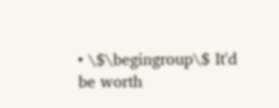• \$\begingroup\$ It'd be worth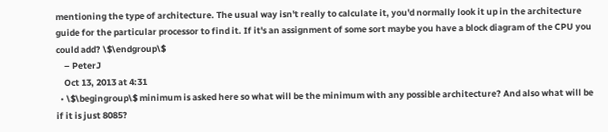mentioning the type of architecture. The usual way isn't really to calculate it, you'd normally look it up in the architecture guide for the particular processor to find it. If it's an assignment of some sort maybe you have a block diagram of the CPU you could add? \$\endgroup\$
    – PeterJ
    Oct 13, 2013 at 4:31
  • \$\begingroup\$ minimum is asked here so what will be the minimum with any possible architecture? And also what will be if it is just 8085?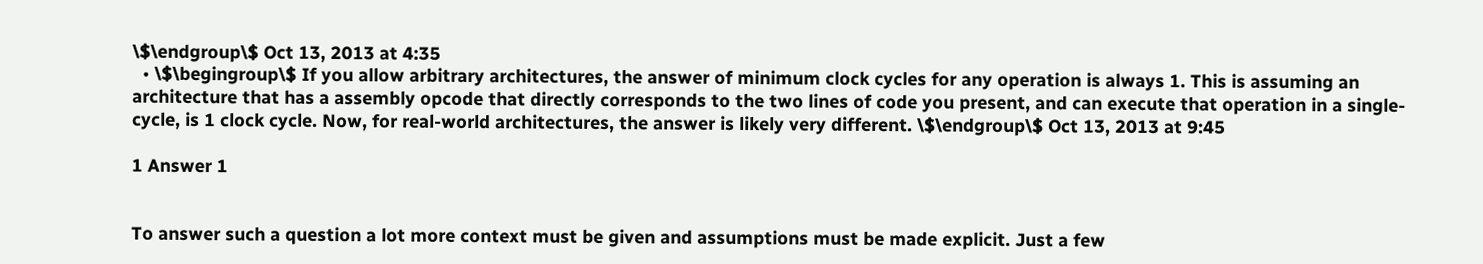\$\endgroup\$ Oct 13, 2013 at 4:35
  • \$\begingroup\$ If you allow arbitrary architectures, the answer of minimum clock cycles for any operation is always 1. This is assuming an architecture that has a assembly opcode that directly corresponds to the two lines of code you present, and can execute that operation in a single-cycle, is 1 clock cycle. Now, for real-world architectures, the answer is likely very different. \$\endgroup\$ Oct 13, 2013 at 9:45

1 Answer 1


To answer such a question a lot more context must be given and assumptions must be made explicit. Just a few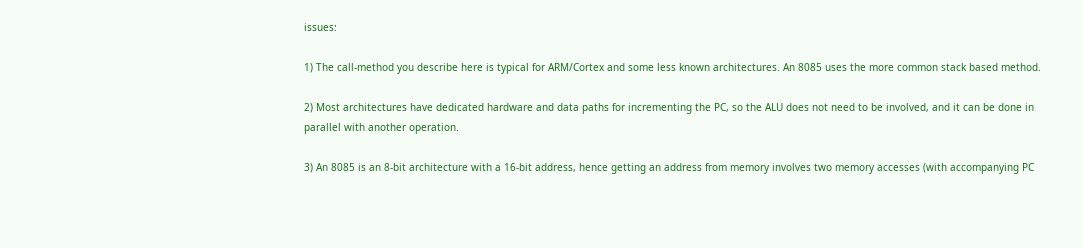issues:

1) The call-method you describe here is typical for ARM/Cortex and some less known architectures. An 8085 uses the more common stack based method.

2) Most architectures have dedicated hardware and data paths for incrementing the PC, so the ALU does not need to be involved, and it can be done in parallel with another operation.

3) An 8085 is an 8-bit architecture with a 16-bit address, hence getting an address from memory involves two memory accesses (with accompanying PC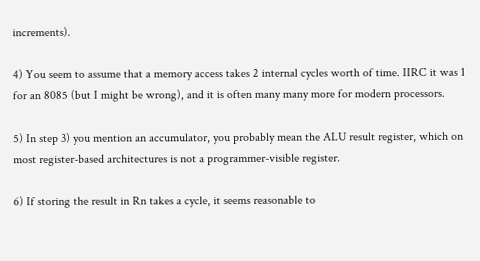increments).

4) You seem to assume that a memory access takes 2 internal cycles worth of time. IIRC it was 1 for an 8085 (but I might be wrong), and it is often many many more for modern processors.

5) In step 3) you mention an accumulator, you probably mean the ALU result register, which on most register-based architectures is not a programmer-visible register.

6) If storing the result in Rn takes a cycle, it seems reasonable to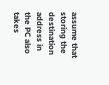assume that storing the destination address in the PC also takes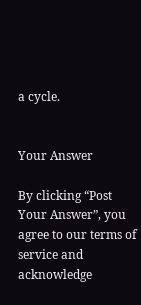a cycle.


Your Answer

By clicking “Post Your Answer”, you agree to our terms of service and acknowledge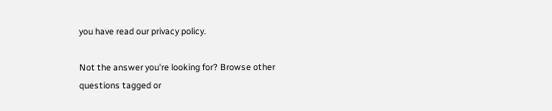you have read our privacy policy.

Not the answer you're looking for? Browse other questions tagged or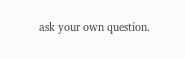ask your own question.